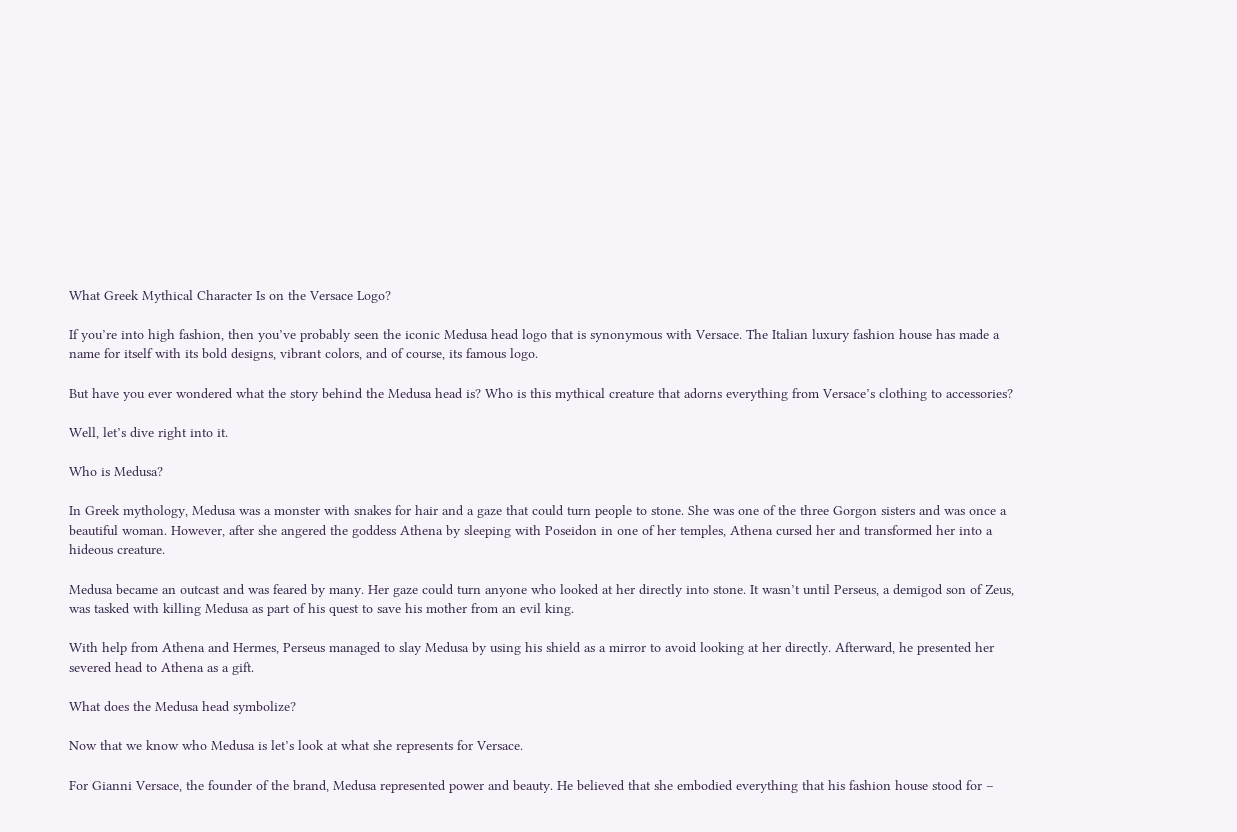What Greek Mythical Character Is on the Versace Logo?

If you’re into high fashion, then you’ve probably seen the iconic Medusa head logo that is synonymous with Versace. The Italian luxury fashion house has made a name for itself with its bold designs, vibrant colors, and of course, its famous logo.

But have you ever wondered what the story behind the Medusa head is? Who is this mythical creature that adorns everything from Versace’s clothing to accessories?

Well, let’s dive right into it.

Who is Medusa?

In Greek mythology, Medusa was a monster with snakes for hair and a gaze that could turn people to stone. She was one of the three Gorgon sisters and was once a beautiful woman. However, after she angered the goddess Athena by sleeping with Poseidon in one of her temples, Athena cursed her and transformed her into a hideous creature.

Medusa became an outcast and was feared by many. Her gaze could turn anyone who looked at her directly into stone. It wasn’t until Perseus, a demigod son of Zeus, was tasked with killing Medusa as part of his quest to save his mother from an evil king.

With help from Athena and Hermes, Perseus managed to slay Medusa by using his shield as a mirror to avoid looking at her directly. Afterward, he presented her severed head to Athena as a gift.

What does the Medusa head symbolize?

Now that we know who Medusa is let’s look at what she represents for Versace.

For Gianni Versace, the founder of the brand, Medusa represented power and beauty. He believed that she embodied everything that his fashion house stood for –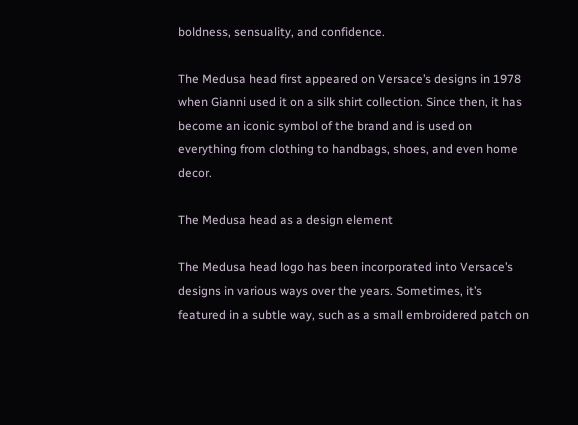boldness, sensuality, and confidence.

The Medusa head first appeared on Versace’s designs in 1978 when Gianni used it on a silk shirt collection. Since then, it has become an iconic symbol of the brand and is used on everything from clothing to handbags, shoes, and even home decor.

The Medusa head as a design element

The Medusa head logo has been incorporated into Versace’s designs in various ways over the years. Sometimes, it’s featured in a subtle way, such as a small embroidered patch on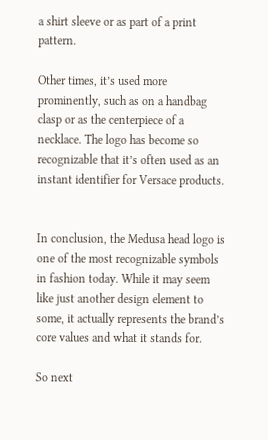a shirt sleeve or as part of a print pattern.

Other times, it’s used more prominently, such as on a handbag clasp or as the centerpiece of a necklace. The logo has become so recognizable that it’s often used as an instant identifier for Versace products.


In conclusion, the Medusa head logo is one of the most recognizable symbols in fashion today. While it may seem like just another design element to some, it actually represents the brand’s core values and what it stands for.

So next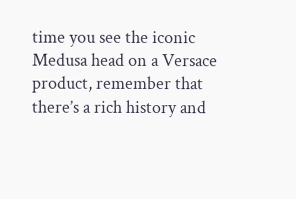time you see the iconic Medusa head on a Versace product, remember that there’s a rich history and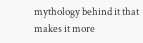mythology behind it that makes it more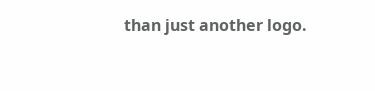than just another logo.